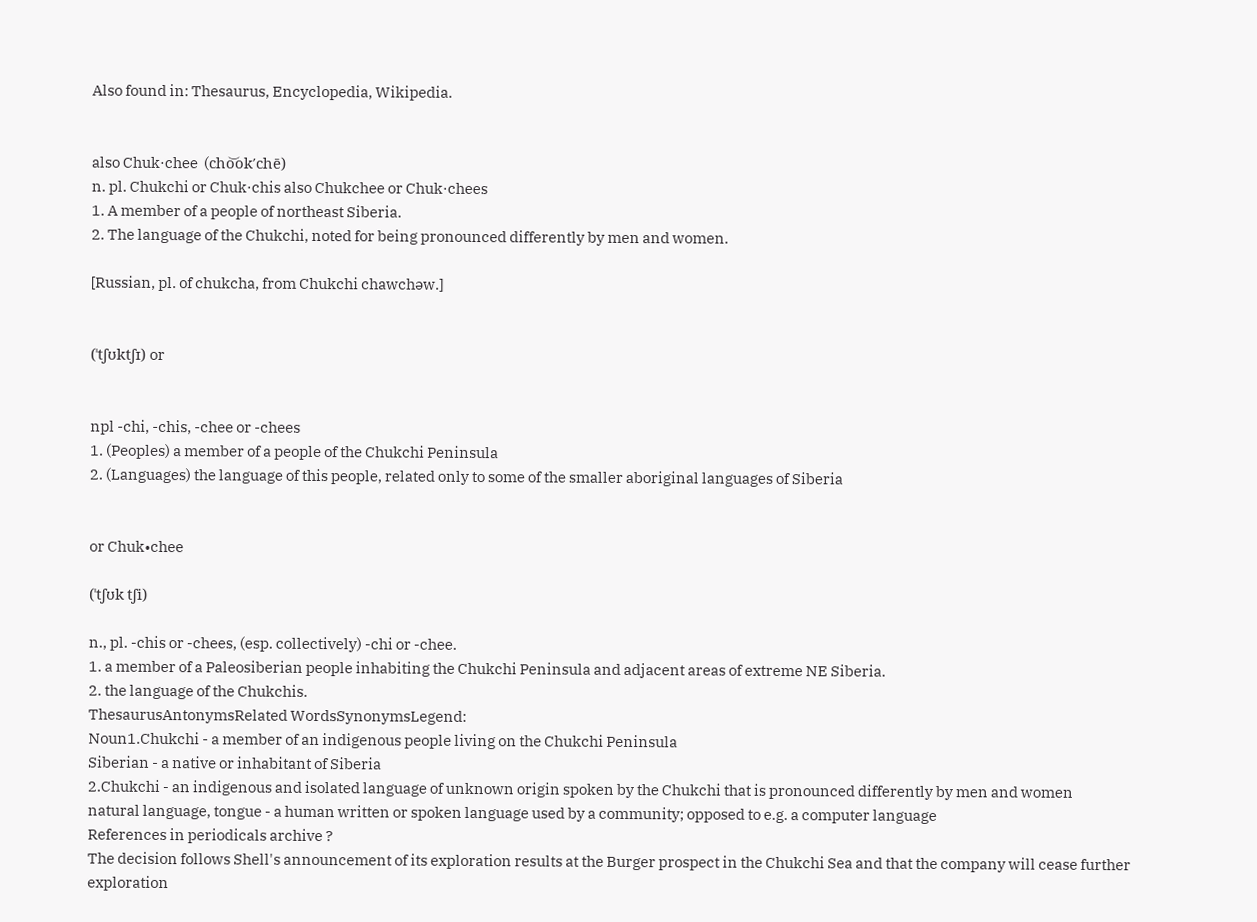Also found in: Thesaurus, Encyclopedia, Wikipedia.


also Chuk·chee  (cho͝ok′chē)
n. pl. Chukchi or Chuk·chis also Chukchee or Chuk·chees
1. A member of a people of northeast Siberia.
2. The language of the Chukchi, noted for being pronounced differently by men and women.

[Russian, pl. of chukcha, from Chukchi chawchəw.]


(ˈtʃʊktʃɪ) or


npl -chi, -chis, -chee or -chees
1. (Peoples) a member of a people of the Chukchi Peninsula
2. (Languages) the language of this people, related only to some of the smaller aboriginal languages of Siberia


or Chuk•chee

(ˈtʃʊk tʃi)

n., pl. -chis or -chees, (esp. collectively) -chi or -chee.
1. a member of a Paleosiberian people inhabiting the Chukchi Peninsula and adjacent areas of extreme NE Siberia.
2. the language of the Chukchis.
ThesaurusAntonymsRelated WordsSynonymsLegend:
Noun1.Chukchi - a member of an indigenous people living on the Chukchi Peninsula
Siberian - a native or inhabitant of Siberia
2.Chukchi - an indigenous and isolated language of unknown origin spoken by the Chukchi that is pronounced differently by men and women
natural language, tongue - a human written or spoken language used by a community; opposed to e.g. a computer language
References in periodicals archive ?
The decision follows Shell's announcement of its exploration results at the Burger prospect in the Chukchi Sea and that the company will cease further exploration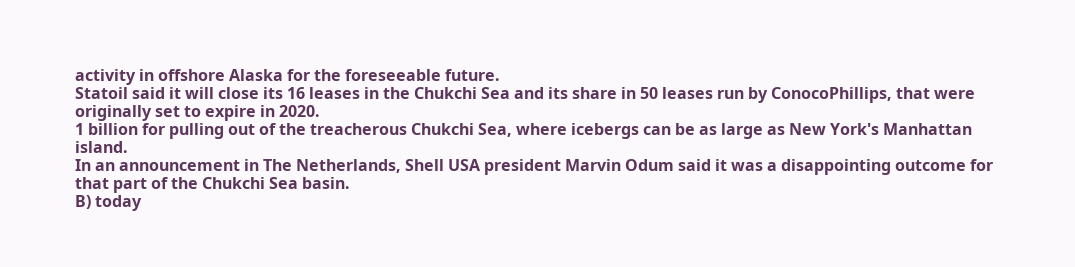activity in offshore Alaska for the foreseeable future.
Statoil said it will close its 16 leases in the Chukchi Sea and its share in 50 leases run by ConocoPhillips, that were originally set to expire in 2020.
1 billion for pulling out of the treacherous Chukchi Sea, where icebergs can be as large as New York's Manhattan island.
In an announcement in The Netherlands, Shell USA president Marvin Odum said it was a disappointing outcome for that part of the Chukchi Sea basin.
B) today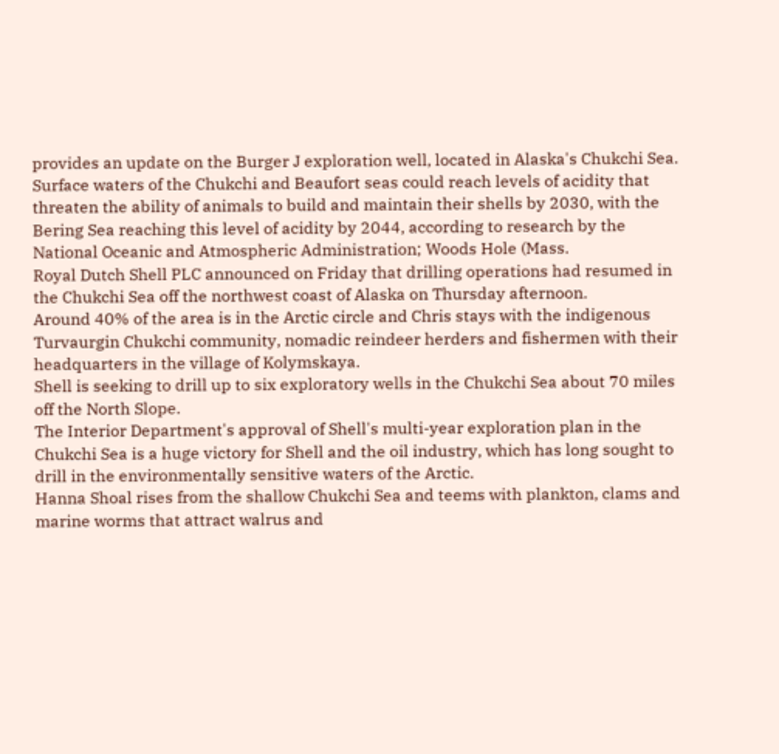provides an update on the Burger J exploration well, located in Alaska's Chukchi Sea.
Surface waters of the Chukchi and Beaufort seas could reach levels of acidity that threaten the ability of animals to build and maintain their shells by 2030, with the Bering Sea reaching this level of acidity by 2044, according to research by the National Oceanic and Atmospheric Administration; Woods Hole (Mass.
Royal Dutch Shell PLC announced on Friday that drilling operations had resumed in the Chukchi Sea off the northwest coast of Alaska on Thursday afternoon.
Around 40% of the area is in the Arctic circle and Chris stays with the indigenous Turvaurgin Chukchi community, nomadic reindeer herders and fishermen with their headquarters in the village of Kolymskaya.
Shell is seeking to drill up to six exploratory wells in the Chukchi Sea about 70 miles off the North Slope.
The Interior Department's approval of Shell's multi-year exploration plan in the Chukchi Sea is a huge victory for Shell and the oil industry, which has long sought to drill in the environmentally sensitive waters of the Arctic.
Hanna Shoal rises from the shallow Chukchi Sea and teems with plankton, clams and marine worms that attract walrus and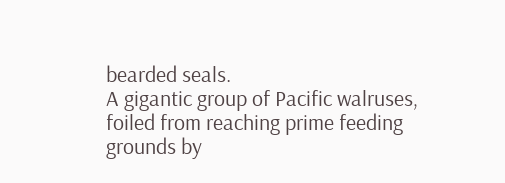bearded seals.
A gigantic group of Pacific walruses, foiled from reaching prime feeding grounds by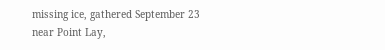missing ice, gathered September 23 near Point Lay,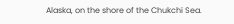Alaska, on the shore of the Chukchi Sea.